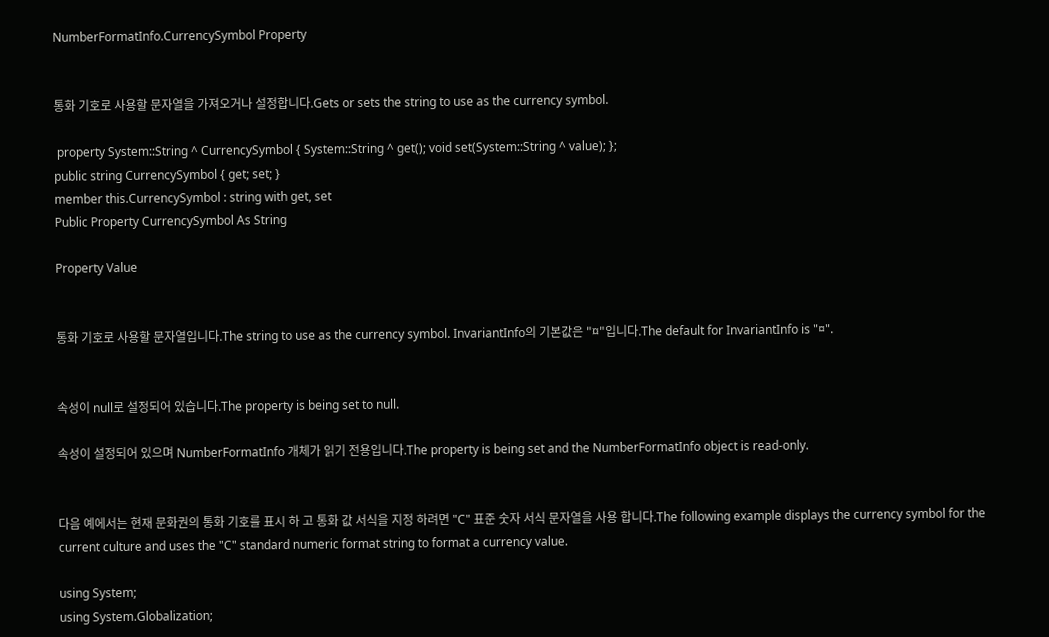NumberFormatInfo.CurrencySymbol Property


통화 기호로 사용할 문자열을 가져오거나 설정합니다.Gets or sets the string to use as the currency symbol.

 property System::String ^ CurrencySymbol { System::String ^ get(); void set(System::String ^ value); };
public string CurrencySymbol { get; set; }
member this.CurrencySymbol : string with get, set
Public Property CurrencySymbol As String

Property Value


통화 기호로 사용할 문자열입니다.The string to use as the currency symbol. InvariantInfo의 기본값은 "¤"입니다.The default for InvariantInfo is "¤".


속성이 null로 설정되어 있습니다.The property is being set to null.

속성이 설정되어 있으며 NumberFormatInfo 개체가 읽기 전용입니다.The property is being set and the NumberFormatInfo object is read-only.


다음 예에서는 현재 문화권의 통화 기호를 표시 하 고 통화 값 서식을 지정 하려면 "C" 표준 숫자 서식 문자열을 사용 합니다.The following example displays the currency symbol for the current culture and uses the "C" standard numeric format string to format a currency value.

using System;
using System.Globalization;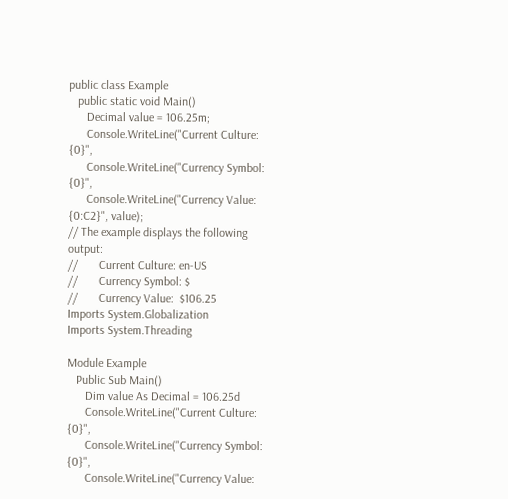public class Example
   public static void Main()
      Decimal value = 106.25m;
      Console.WriteLine("Current Culture: {0}",
      Console.WriteLine("Currency Symbol: {0}",
      Console.WriteLine("Currency Value:  {0:C2}", value);
// The example displays the following output:
//       Current Culture: en-US
//       Currency Symbol: $
//       Currency Value:  $106.25
Imports System.Globalization
Imports System.Threading

Module Example
   Public Sub Main()
      Dim value As Decimal = 106.25d
      Console.WriteLine("Current Culture: {0}",
      Console.WriteLine("Currency Symbol: {0}",
      Console.WriteLine("Currency Value: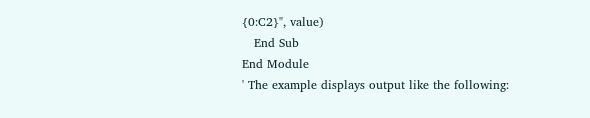{0:C2}", value)
   End Sub
End Module
' The example displays output like the following: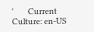'       Current Culture: en-US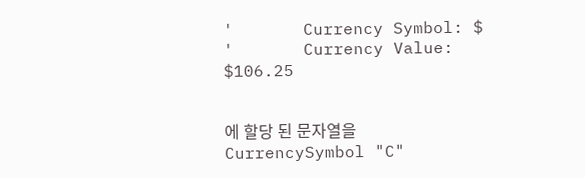'       Currency Symbol: $
'       Currency Value:  $106.25


에 할당 된 문자열을 CurrencySymbol "C"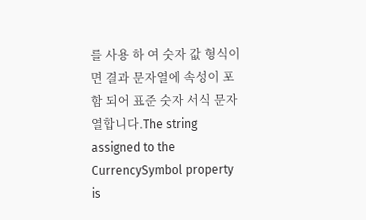를 사용 하 여 숫자 값 형식이 면 결과 문자열에 속성이 포함 되어 표준 숫자 서식 문자열합니다.The string assigned to the CurrencySymbol property is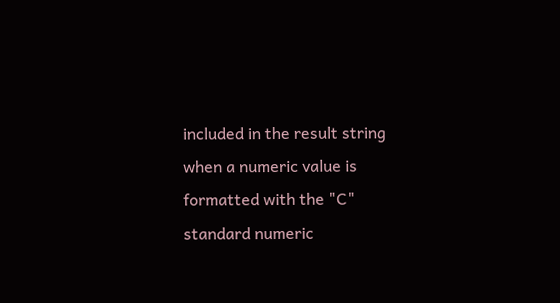included in the result string when a numeric value is formatted with the "C" standard numeric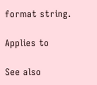format string.

Applies to

See also